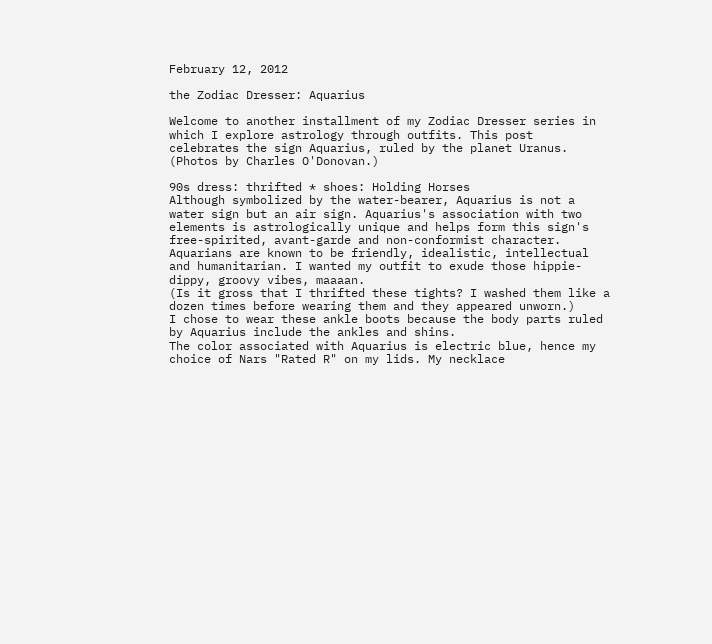February 12, 2012

the Zodiac Dresser: Aquarius

Welcome to another installment of my Zodiac Dresser series in which I explore astrology through outfits. This post  celebrates the sign Aquarius, ruled by the planet Uranus. (Photos by Charles O'Donovan.)

90s dress: thrifted * shoes: Holding Horses
Although symbolized by the water-bearer, Aquarius is not a water sign but an air sign. Aquarius's association with two elements is astrologically unique and helps form this sign's free-spirited, avant-garde and non-conformist character. Aquarians are known to be friendly, idealistic, intellectual and humanitarian. I wanted my outfit to exude those hippie-dippy, groovy vibes, maaaan.
(Is it gross that I thrifted these tights? I washed them like a dozen times before wearing them and they appeared unworn.)
I chose to wear these ankle boots because the body parts ruled by Aquarius include the ankles and shins.
The color associated with Aquarius is electric blue, hence my choice of Nars "Rated R" on my lids. My necklace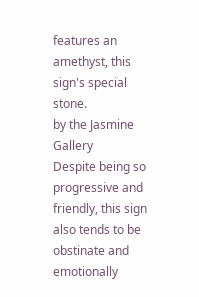features an amethyst, this sign's special stone.
by the Jasmine Gallery
Despite being so progressive and friendly, this sign also tends to be obstinate and emotionally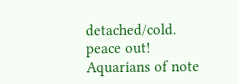detached/cold.
peace out!
Aquarians of note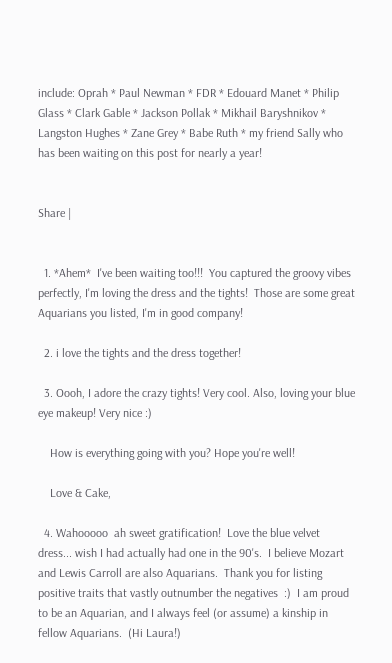include: Oprah * Paul Newman * FDR * Edouard Manet * Philip Glass * Clark Gable * Jackson Pollak * Mikhail Baryshnikov * Langston Hughes * Zane Grey * Babe Ruth * my friend Sally who has been waiting on this post for nearly a year!


Share |


  1. *Ahem*  I've been waiting too!!!  You captured the groovy vibes perfectly, I'm loving the dress and the tights!  Those are some great Aquarians you listed, I'm in good company!

  2. i love the tights and the dress together!

  3. Oooh, I adore the crazy tights! Very cool. Also, loving your blue eye makeup! Very nice :)

    How is everything going with you? Hope you're well!

    Love & Cake,

  4. Wahooooo  ah sweet gratification!  Love the blue velvet dress... wish I had actually had one in the 90's.  I believe Mozart and Lewis Carroll are also Aquarians.  Thank you for listing positive traits that vastly outnumber the negatives  :)  I am proud to be an Aquarian, and I always feel (or assume) a kinship in fellow Aquarians.  (Hi Laura!)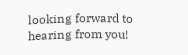looking forward to hearing from you!